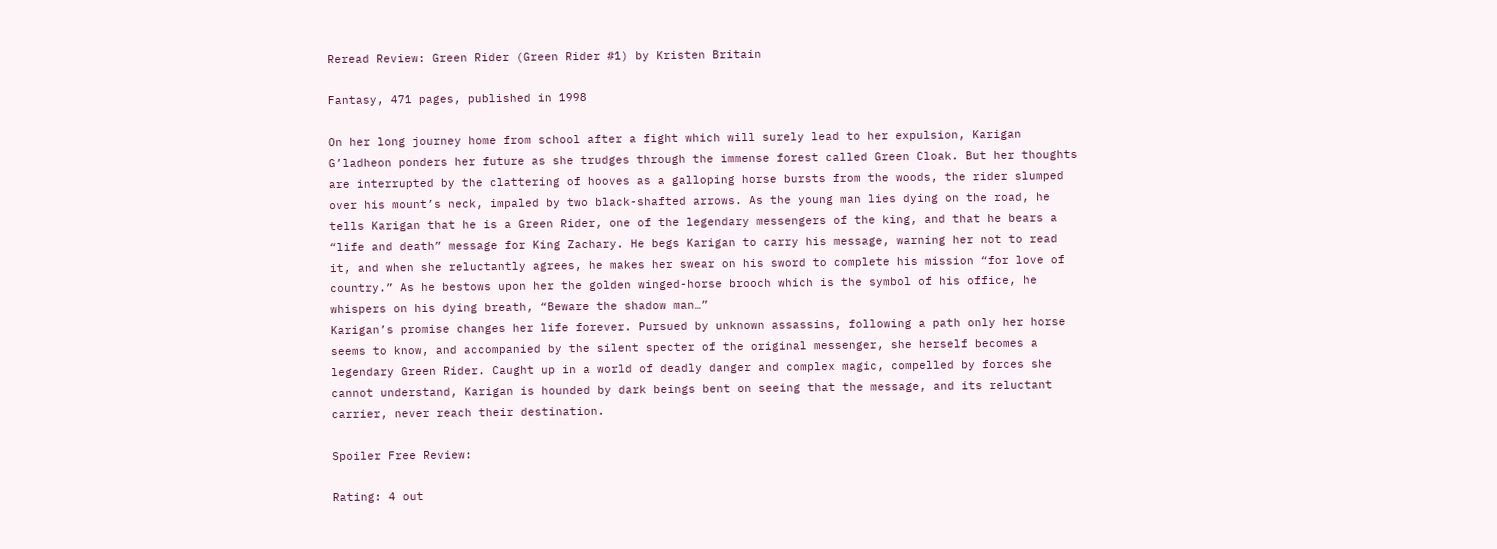Reread Review: Green Rider (Green Rider #1) by Kristen Britain

Fantasy, 471 pages, published in 1998

On her long journey home from school after a fight which will surely lead to her expulsion, Karigan G’ladheon ponders her future as she trudges through the immense forest called Green Cloak. But her thoughts are interrupted by the clattering of hooves as a galloping horse bursts from the woods, the rider slumped over his mount’s neck, impaled by two black-shafted arrows. As the young man lies dying on the road, he tells Karigan that he is a Green Rider, one of the legendary messengers of the king, and that he bears a “life and death” message for King Zachary. He begs Karigan to carry his message, warning her not to read it, and when she reluctantly agrees, he makes her swear on his sword to complete his mission “for love of country.” As he bestows upon her the golden winged-horse brooch which is the symbol of his office, he whispers on his dying breath, “Beware the shadow man…”
Karigan’s promise changes her life forever. Pursued by unknown assassins, following a path only her horse seems to know, and accompanied by the silent specter of the original messenger, she herself becomes a legendary Green Rider. Caught up in a world of deadly danger and complex magic, compelled by forces she cannot understand, Karigan is hounded by dark beings bent on seeing that the message, and its reluctant carrier, never reach their destination.

Spoiler Free Review:

Rating: 4 out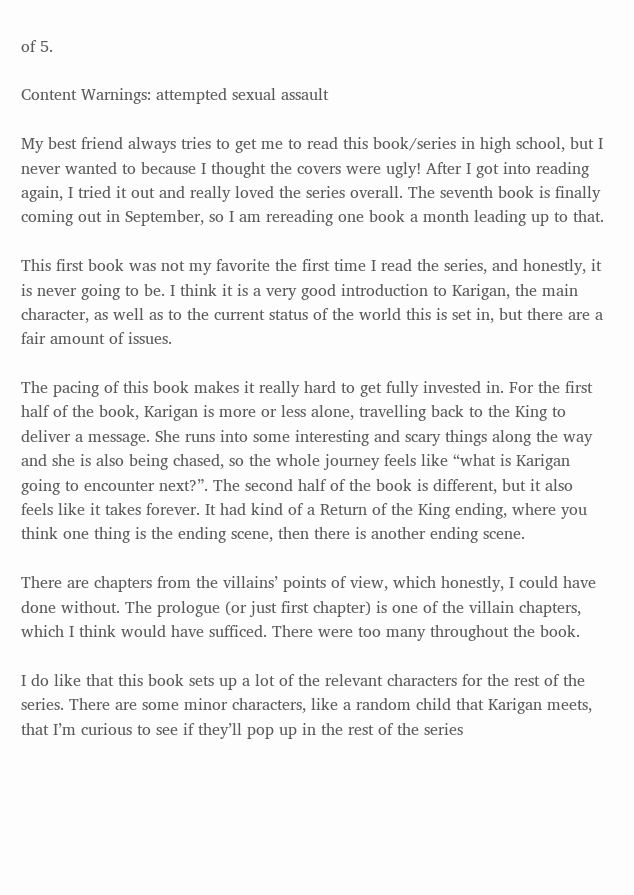of 5.

Content Warnings: attempted sexual assault

My best friend always tries to get me to read this book/series in high school, but I never wanted to because I thought the covers were ugly! After I got into reading again, I tried it out and really loved the series overall. The seventh book is finally coming out in September, so I am rereading one book a month leading up to that.

This first book was not my favorite the first time I read the series, and honestly, it is never going to be. I think it is a very good introduction to Karigan, the main character, as well as to the current status of the world this is set in, but there are a fair amount of issues.

The pacing of this book makes it really hard to get fully invested in. For the first half of the book, Karigan is more or less alone, travelling back to the King to deliver a message. She runs into some interesting and scary things along the way and she is also being chased, so the whole journey feels like “what is Karigan going to encounter next?”. The second half of the book is different, but it also feels like it takes forever. It had kind of a Return of the King ending, where you think one thing is the ending scene, then there is another ending scene.

There are chapters from the villains’ points of view, which honestly, I could have done without. The prologue (or just first chapter) is one of the villain chapters, which I think would have sufficed. There were too many throughout the book.

I do like that this book sets up a lot of the relevant characters for the rest of the series. There are some minor characters, like a random child that Karigan meets, that I’m curious to see if they’ll pop up in the rest of the series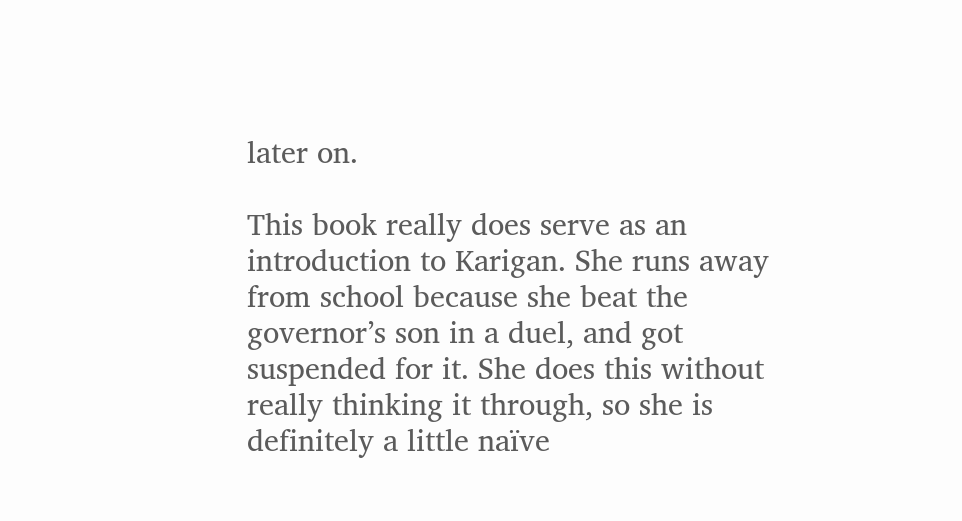later on.

This book really does serve as an introduction to Karigan. She runs away from school because she beat the governor’s son in a duel, and got suspended for it. She does this without really thinking it through, so she is definitely a little naïve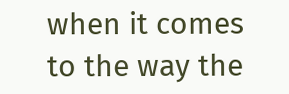when it comes to the way the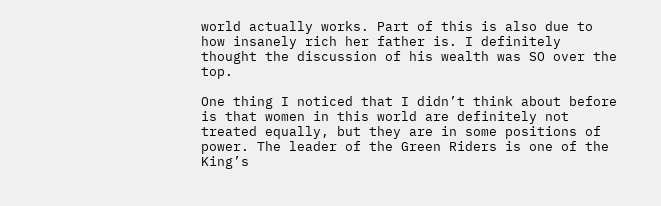world actually works. Part of this is also due to how insanely rich her father is. I definitely thought the discussion of his wealth was SO over the top.

One thing I noticed that I didn’t think about before is that women in this world are definitely not treated equally, but they are in some positions of power. The leader of the Green Riders is one of the King’s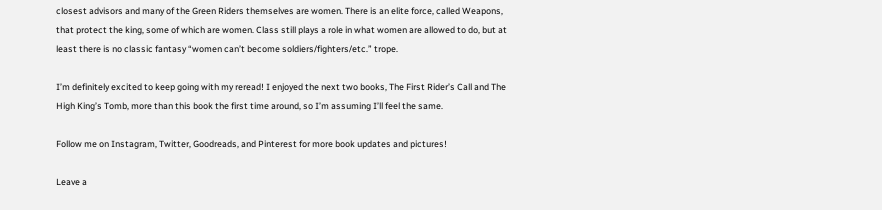closest advisors and many of the Green Riders themselves are women. There is an elite force, called Weapons, that protect the king, some of which are women. Class still plays a role in what women are allowed to do, but at least there is no classic fantasy “women can’t become soldiers/fighters/etc.” trope.

I’m definitely excited to keep going with my reread! I enjoyed the next two books, The First Rider’s Call and The High King’s Tomb, more than this book the first time around, so I’m assuming I’ll feel the same.

Follow me on Instagram, Twitter, Goodreads, and Pinterest for more book updates and pictures!

Leave a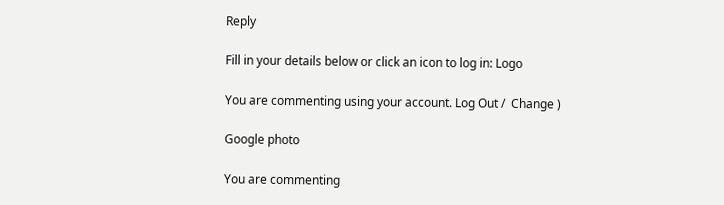Reply

Fill in your details below or click an icon to log in: Logo

You are commenting using your account. Log Out /  Change )

Google photo

You are commenting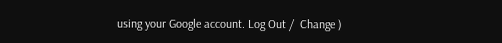using your Google account. Log Out /  Change )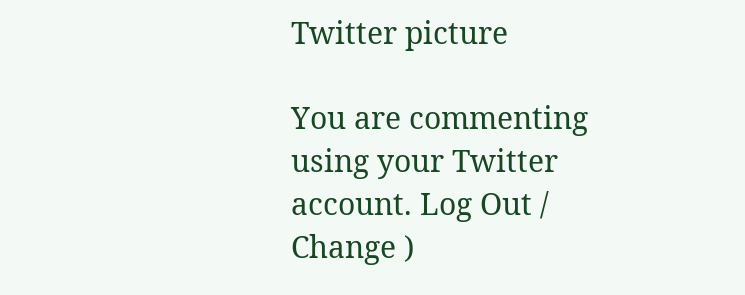Twitter picture

You are commenting using your Twitter account. Log Out /  Change )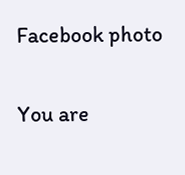Facebook photo

You are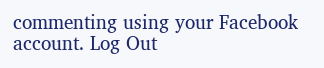commenting using your Facebook account. Log Out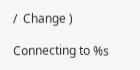/  Change )

Connecting to %s